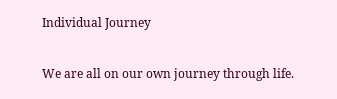Individual Journey

We are all on our own journey through life.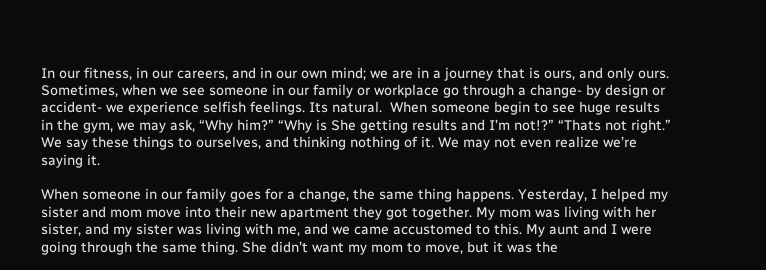In our fitness, in our careers, and in our own mind; we are in a journey that is ours, and only ours. Sometimes, when we see someone in our family or workplace go through a change- by design or accident- we experience selfish feelings. Its natural.  When someone begin to see huge results in the gym, we may ask, “Why him?” “Why is She getting results and I’m not!?” “Thats not right.” We say these things to ourselves, and thinking nothing of it. We may not even realize we’re saying it.

When someone in our family goes for a change, the same thing happens. Yesterday, I helped my sister and mom move into their new apartment they got together. My mom was living with her sister, and my sister was living with me, and we came accustomed to this. My aunt and I were going through the same thing. She didn’t want my mom to move, but it was the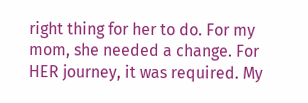right thing for her to do. For my mom, she needed a change. For HER journey, it was required. My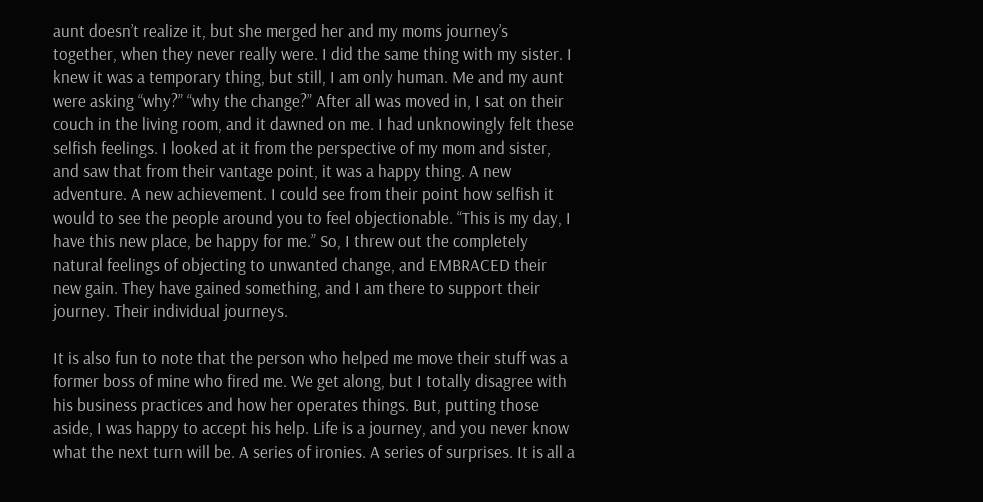aunt doesn’t realize it, but she merged her and my moms journey’s together, when they never really were. I did the same thing with my sister. I knew it was a temporary thing, but still, I am only human. Me and my aunt were asking “why?” “why the change?” After all was moved in, I sat on their couch in the living room, and it dawned on me. I had unknowingly felt these selfish feelings. I looked at it from the perspective of my mom and sister, and saw that from their vantage point, it was a happy thing. A new adventure. A new achievement. I could see from their point how selfish it would to see the people around you to feel objectionable. “This is my day, I have this new place, be happy for me.” So, I threw out the completely natural feelings of objecting to unwanted change, and EMBRACED their new gain. They have gained something, and I am there to support their journey. Their individual journeys.

It is also fun to note that the person who helped me move their stuff was a former boss of mine who fired me. We get along, but I totally disagree with his business practices and how her operates things. But, putting those aside, I was happy to accept his help. Life is a journey, and you never know what the next turn will be. A series of ironies. A series of surprises. It is all a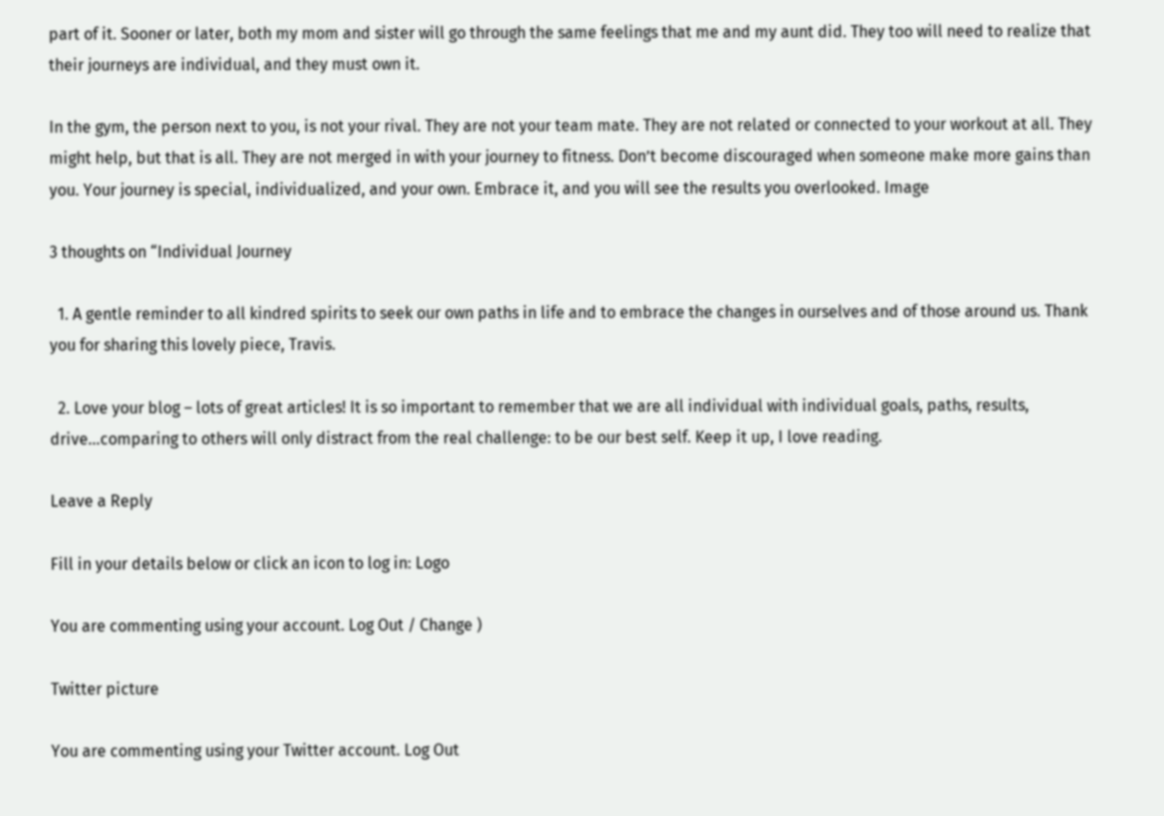part of it. Sooner or later, both my mom and sister will go through the same feelings that me and my aunt did. They too will need to realize that their journeys are individual, and they must own it.

In the gym, the person next to you, is not your rival. They are not your team mate. They are not related or connected to your workout at all. They might help, but that is all. They are not merged in with your journey to fitness. Don’t become discouraged when someone make more gains than you. Your journey is special, individualized, and your own. Embrace it, and you will see the results you overlooked. Image

3 thoughts on “Individual Journey

  1. A gentle reminder to all kindred spirits to seek our own paths in life and to embrace the changes in ourselves and of those around us. Thank you for sharing this lovely piece, Travis.

  2. Love your blog – lots of great articles! It is so important to remember that we are all individual with individual goals, paths, results, drive…comparing to others will only distract from the real challenge: to be our best self. Keep it up, I love reading.

Leave a Reply

Fill in your details below or click an icon to log in: Logo

You are commenting using your account. Log Out / Change )

Twitter picture

You are commenting using your Twitter account. Log Out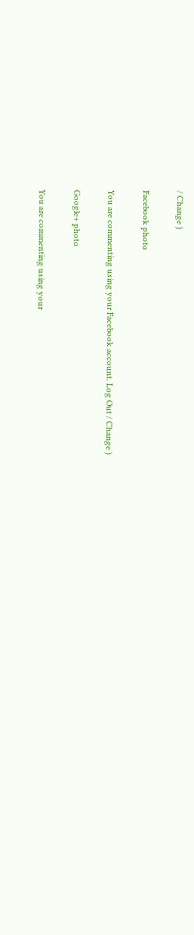/ Change )

Facebook photo

You are commenting using your Facebook account. Log Out / Change )

Google+ photo

You are commenting using your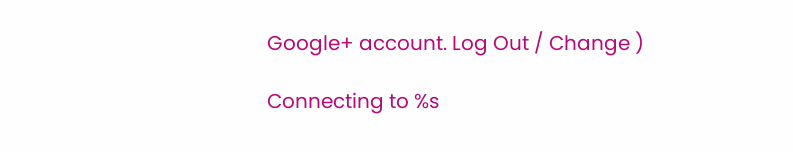Google+ account. Log Out / Change )

Connecting to %s